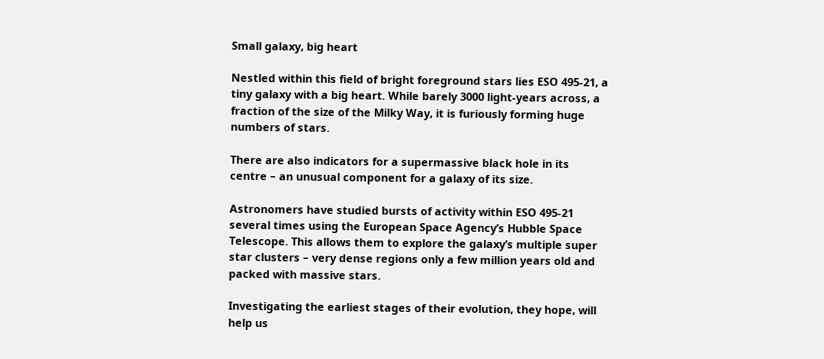Small galaxy, big heart

Nestled within this field of bright foreground stars lies ESO 495-21, a tiny galaxy with a big heart. While barely 3000 light-years across, a fraction of the size of the Milky Way, it is furiously forming huge numbers of stars.

There are also indicators for a supermassive black hole in its centre – an unusual component for a galaxy of its size.

Astronomers have studied bursts of activity within ESO 495-21 several times using the European Space Agency’s Hubble Space Telescope. This allows them to explore the galaxy’s multiple super star clusters – very dense regions only a few million years old and packed with massive stars.

Investigating the earliest stages of their evolution, they hope, will help us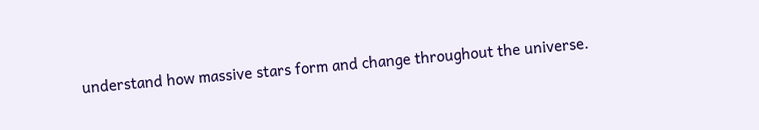understand how massive stars form and change throughout the universe.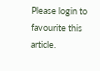Please login to favourite this article.